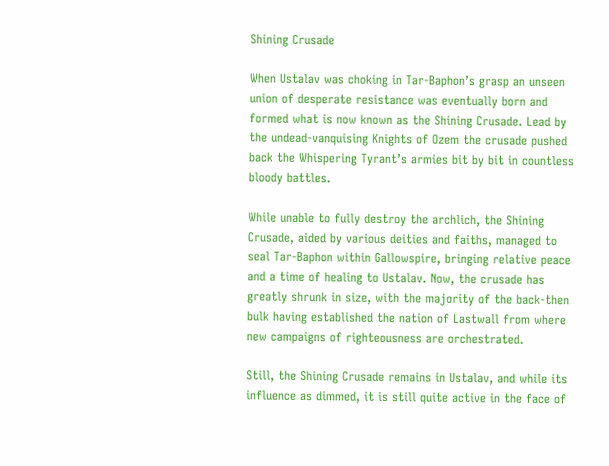Shining Crusade

When Ustalav was choking in Tar-Baphon’s grasp an unseen union of desperate resistance was eventually born and formed what is now known as the Shining Crusade. Lead by the undead-vanquising Knights of Ozem the crusade pushed back the Whispering Tyrant’s armies bit by bit in countless bloody battles.

While unable to fully destroy the archlich, the Shining Crusade, aided by various deities and faiths, managed to seal Tar-Baphon within Gallowspire, bringing relative peace and a time of healing to Ustalav. Now, the crusade has greatly shrunk in size, with the majority of the back-then bulk having established the nation of Lastwall from where new campaigns of righteousness are orchestrated.

Still, the Shining Crusade remains in Ustalav, and while its influence as dimmed, it is still quite active in the face of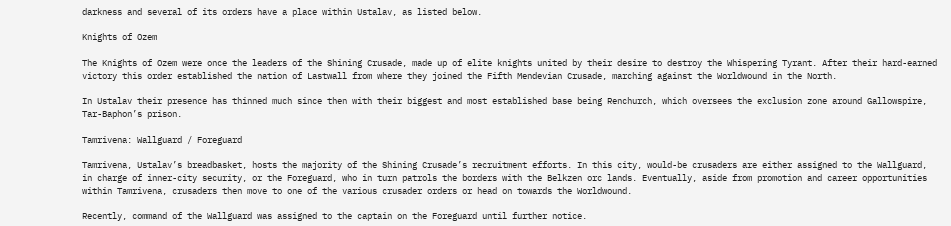darkness and several of its orders have a place within Ustalav, as listed below.

Knights of Ozem

The Knights of Ozem were once the leaders of the Shining Crusade, made up of elite knights united by their desire to destroy the Whispering Tyrant. After their hard-earned victory this order established the nation of Lastwall from where they joined the Fifth Mendevian Crusade, marching against the Worldwound in the North.

In Ustalav their presence has thinned much since then with their biggest and most established base being Renchurch, which oversees the exclusion zone around Gallowspire, Tar-Baphon’s prison.

Tamrivena: Wallguard / Foreguard

Tamrivena, Ustalav’s breadbasket, hosts the majority of the Shining Crusade’s recruitment efforts. In this city, would-be crusaders are either assigned to the Wallguard, in charge of inner-city security, or the Foreguard, who in turn patrols the borders with the Belkzen orc lands. Eventually, aside from promotion and career opportunities within Tamrivena, crusaders then move to one of the various crusader orders or head on towards the Worldwound.

Recently, command of the Wallguard was assigned to the captain on the Foreguard until further notice.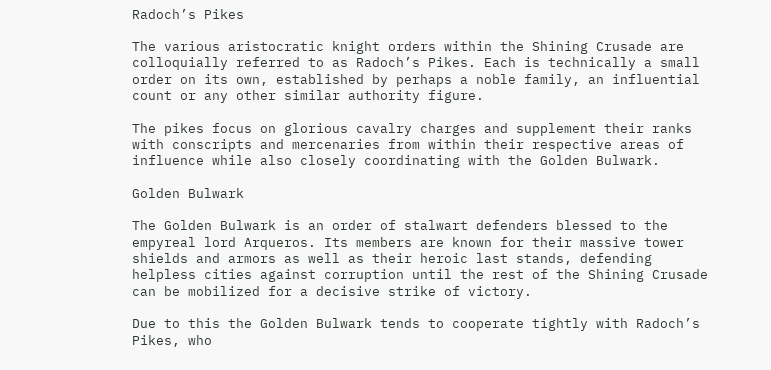Radoch’s Pikes

The various aristocratic knight orders within the Shining Crusade are colloquially referred to as Radoch’s Pikes. Each is technically a small order on its own, established by perhaps a noble family, an influential count or any other similar authority figure.

The pikes focus on glorious cavalry charges and supplement their ranks with conscripts and mercenaries from within their respective areas of influence while also closely coordinating with the Golden Bulwark.

Golden Bulwark

The Golden Bulwark is an order of stalwart defenders blessed to the empyreal lord Arqueros. Its members are known for their massive tower shields and armors as well as their heroic last stands, defending helpless cities against corruption until the rest of the Shining Crusade can be mobilized for a decisive strike of victory.

Due to this the Golden Bulwark tends to cooperate tightly with Radoch’s Pikes, who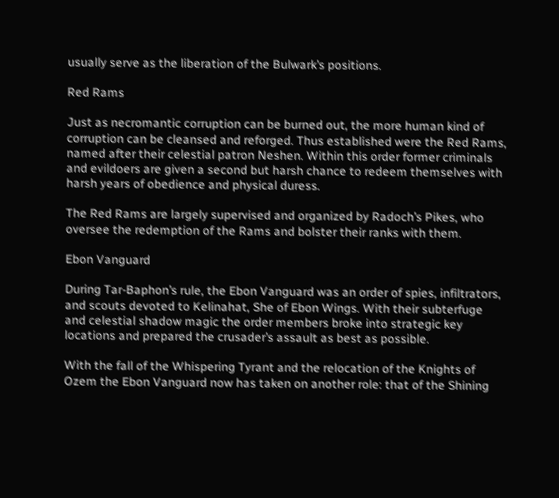usually serve as the liberation of the Bulwark’s positions.

Red Rams

Just as necromantic corruption can be burned out, the more human kind of corruption can be cleansed and reforged. Thus established were the Red Rams, named after their celestial patron Neshen. Within this order former criminals and evildoers are given a second but harsh chance to redeem themselves with harsh years of obedience and physical duress.

The Red Rams are largely supervised and organized by Radoch’s Pikes, who oversee the redemption of the Rams and bolster their ranks with them.

Ebon Vanguard

During Tar-Baphon’s rule, the Ebon Vanguard was an order of spies, infiltrators, and scouts devoted to Kelinahat, She of Ebon Wings. With their subterfuge and celestial shadow magic the order members broke into strategic key locations and prepared the crusader’s assault as best as possible.

With the fall of the Whispering Tyrant and the relocation of the Knights of Ozem the Ebon Vanguard now has taken on another role: that of the Shining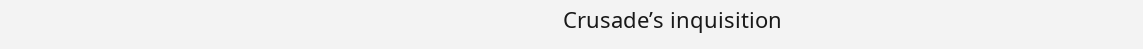Crusade’s inquisition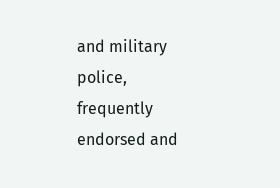and military police, frequently endorsed and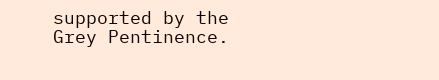supported by the Grey Pentinence.